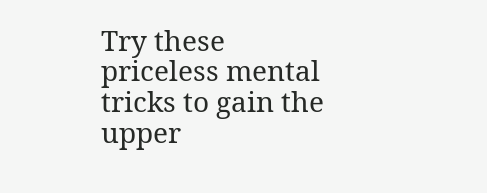Try these priceless mental tricks to gain the upper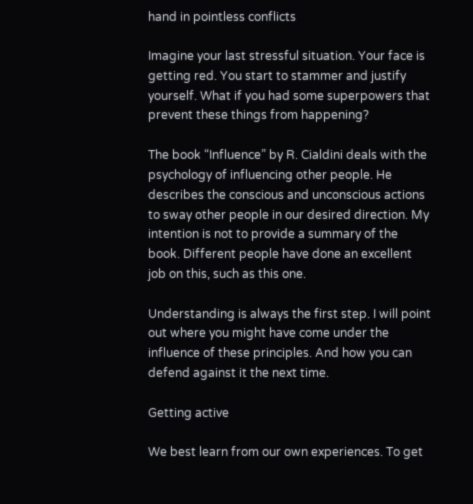hand in pointless conflicts

Imagine your last stressful situation. Your face is getting red. You start to stammer and justify yourself. What if you had some superpowers that prevent these things from happening?

The book “Influence” by R. Cialdini deals with the psychology of influencing other people. He describes the conscious and unconscious actions to sway other people in our desired direction. My intention is not to provide a summary of the book. Different people have done an excellent job on this, such as this one.

Understanding is always the first step. I will point out where you might have come under the influence of these principles. And how you can defend against it the next time.

Getting active

We best learn from our own experiences. To get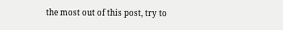the most out of this post, try to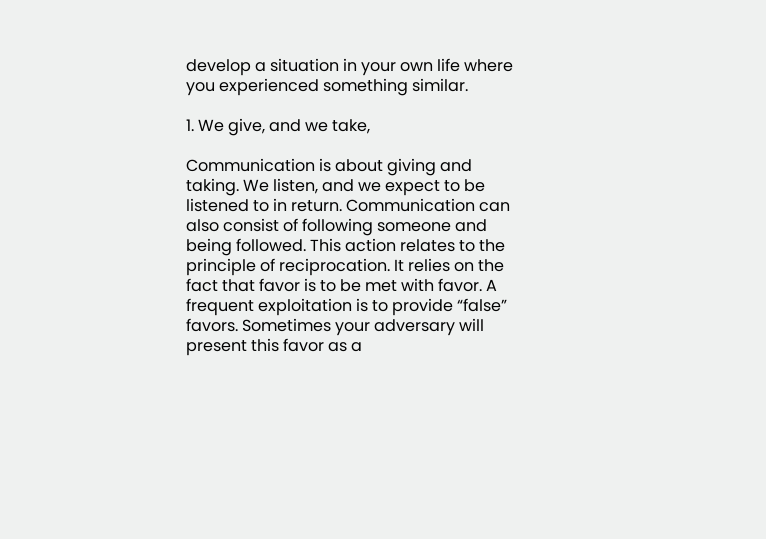develop a situation in your own life where you experienced something similar.

1. We give, and we take,

Communication is about giving and taking. We listen, and we expect to be listened to in return. Communication can also consist of following someone and being followed. This action relates to the principle of reciprocation. It relies on the fact that favor is to be met with favor. A frequent exploitation is to provide “false” favors. Sometimes your adversary will present this favor as a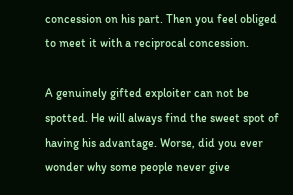concession on his part. Then you feel obliged to meet it with a reciprocal concession.

A genuinely gifted exploiter can not be spotted. He will always find the sweet spot of having his advantage. Worse, did you ever wonder why some people never give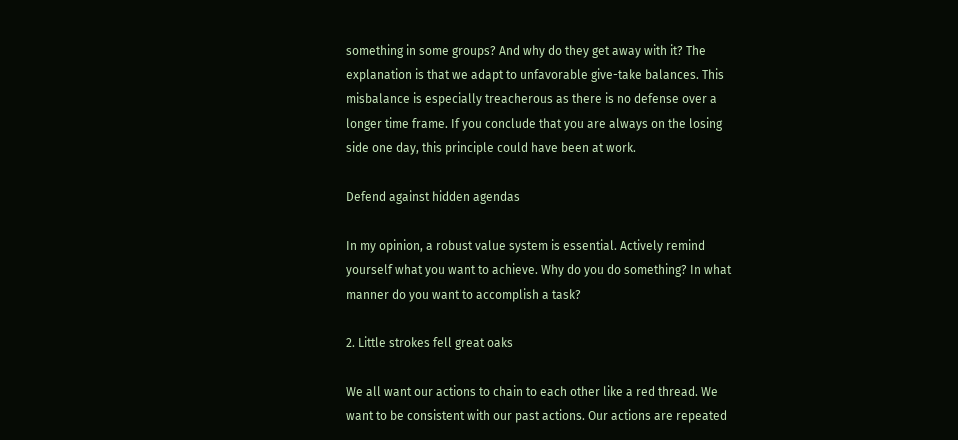something in some groups? And why do they get away with it? The explanation is that we adapt to unfavorable give-take balances. This misbalance is especially treacherous as there is no defense over a longer time frame. If you conclude that you are always on the losing side one day, this principle could have been at work.

Defend against hidden agendas

In my opinion, a robust value system is essential. Actively remind yourself what you want to achieve. Why do you do something? In what manner do you want to accomplish a task?

2. Little strokes fell great oaks

We all want our actions to chain to each other like a red thread. We want to be consistent with our past actions. Our actions are repeated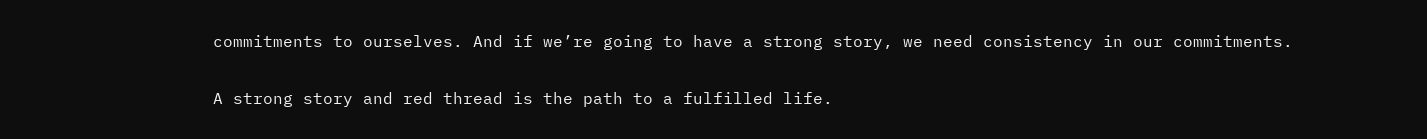commitments to ourselves. And if we’re going to have a strong story, we need consistency in our commitments.

A strong story and red thread is the path to a fulfilled life.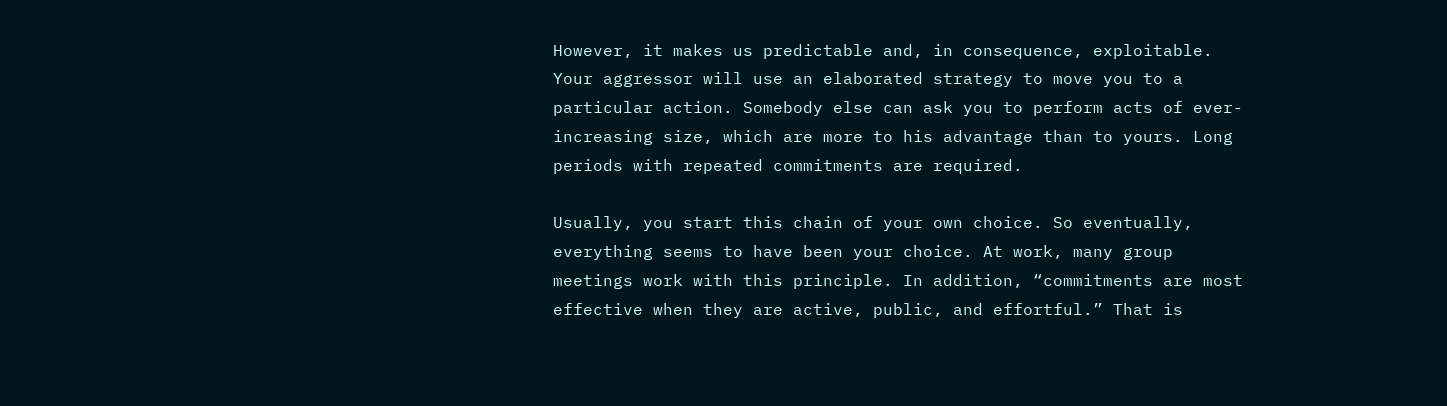However, it makes us predictable and, in consequence, exploitable. Your aggressor will use an elaborated strategy to move you to a particular action. Somebody else can ask you to perform acts of ever-increasing size, which are more to his advantage than to yours. Long periods with repeated commitments are required.

Usually, you start this chain of your own choice. So eventually, everything seems to have been your choice. At work, many group meetings work with this principle. In addition, “commitments are most effective when they are active, public, and effortful.” That is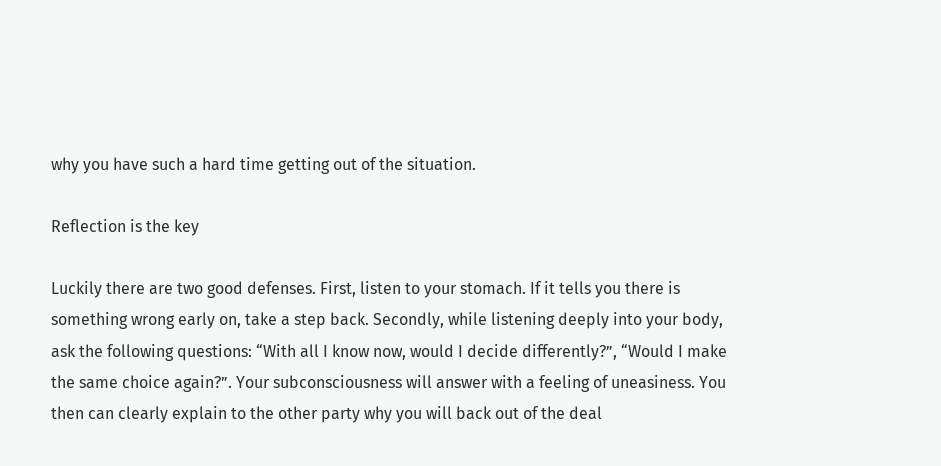why you have such a hard time getting out of the situation.

Reflection is the key

Luckily there are two good defenses. First, listen to your stomach. If it tells you there is something wrong early on, take a step back. Secondly, while listening deeply into your body, ask the following questions: “With all I know now, would I decide differently?”, “Would I make the same choice again?”. Your subconsciousness will answer with a feeling of uneasiness. You then can clearly explain to the other party why you will back out of the deal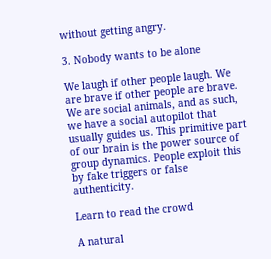without getting angry.

3. Nobody wants to be alone

We laugh if other people laugh. We are brave if other people are brave. We are social animals, and as such, we have a social autopilot that usually guides us. This primitive part of our brain is the power source of group dynamics. People exploit this by fake triggers or false authenticity.

Learn to read the crowd

A natural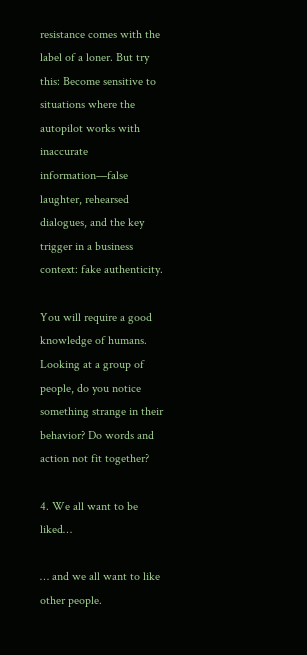resistance comes with the label of a loner. But try this: Become sensitive to situations where the autopilot works with inaccurate information—false laughter, rehearsed dialogues, and the key trigger in a business context: fake authenticity.

You will require a good knowledge of humans. Looking at a group of people, do you notice something strange in their behavior? Do words and action not fit together?

4. We all want to be liked…

… and we all want to like other people.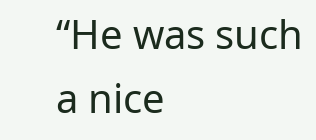“He was such a nice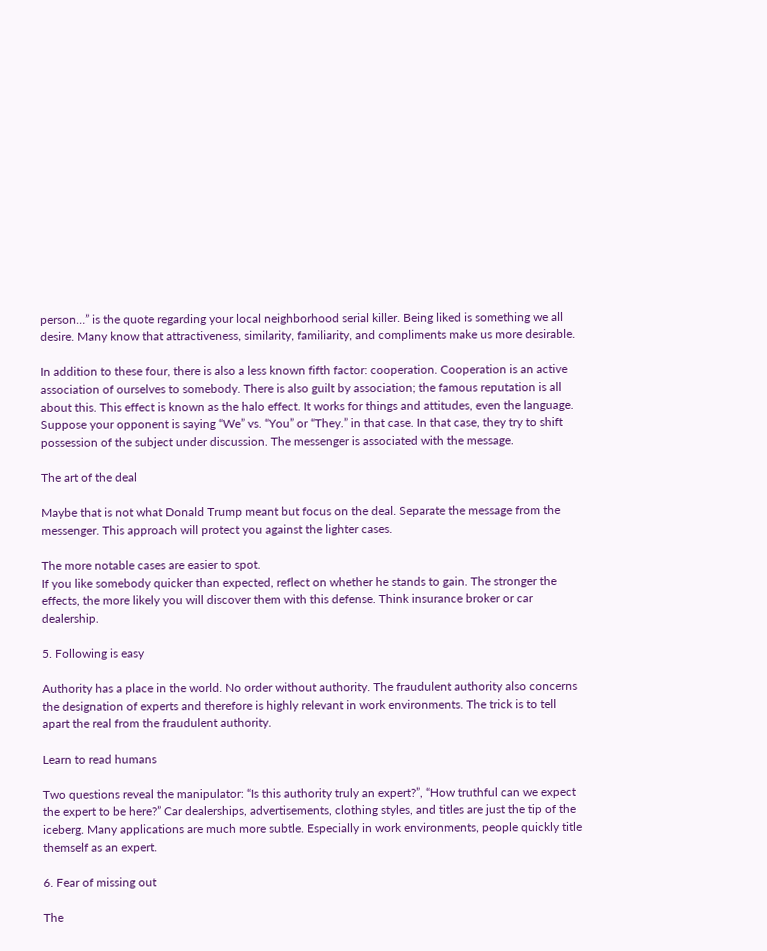person…” is the quote regarding your local neighborhood serial killer. Being liked is something we all desire. Many know that attractiveness, similarity, familiarity, and compliments make us more desirable.

In addition to these four, there is also a less known fifth factor: cooperation. Cooperation is an active association of ourselves to somebody. There is also guilt by association; the famous reputation is all about this. This effect is known as the halo effect. It works for things and attitudes, even the language. Suppose your opponent is saying “We” vs. “You” or “They.” in that case. In that case, they try to shift possession of the subject under discussion. The messenger is associated with the message.

The art of the deal

Maybe that is not what Donald Trump meant but focus on the deal. Separate the message from the messenger. This approach will protect you against the lighter cases.

The more notable cases are easier to spot.
If you like somebody quicker than expected, reflect on whether he stands to gain. The stronger the effects, the more likely you will discover them with this defense. Think insurance broker or car dealership.

5. Following is easy

Authority has a place in the world. No order without authority. The fraudulent authority also concerns the designation of experts and therefore is highly relevant in work environments. The trick is to tell apart the real from the fraudulent authority.

Learn to read humans

Two questions reveal the manipulator: “Is this authority truly an expert?”, “How truthful can we expect the expert to be here?” Car dealerships, advertisements, clothing styles, and titles are just the tip of the iceberg. Many applications are much more subtle. Especially in work environments, people quickly title themself as an expert.

6. Fear of missing out

The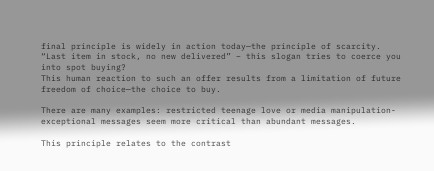final principle is widely in action today—the principle of scarcity. “Last item in stock, no new delivered” – this slogan tries to coerce you into spot buying?
This human reaction to such an offer results from a limitation of future freedom of choice—the choice to buy.

There are many examples: restricted teenage love or media manipulation-exceptional messages seem more critical than abundant messages.

This principle relates to the contrast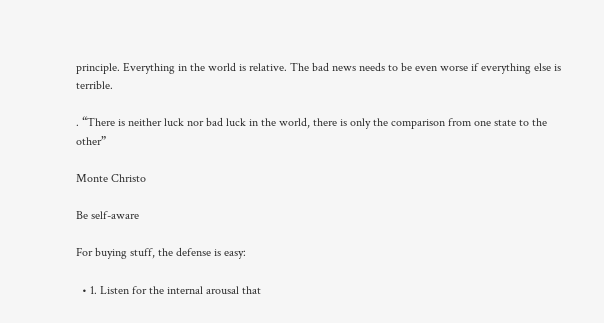principle. Everything in the world is relative. The bad news needs to be even worse if everything else is terrible.

. “There is neither luck nor bad luck in the world, there is only the comparison from one state to the other”

Monte Christo

Be self-aware

For buying stuff, the defense is easy:

  • 1. Listen for the internal arousal that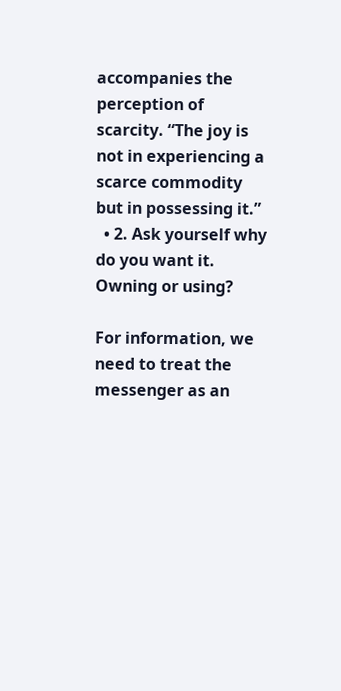accompanies the perception of scarcity. “The joy is not in experiencing a scarce commodity but in possessing it.”
  • 2. Ask yourself why do you want it. Owning or using?

For information, we need to treat the messenger as an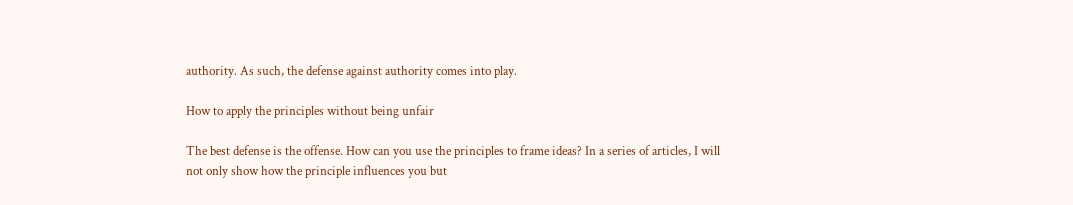authority. As such, the defense against authority comes into play.

How to apply the principles without being unfair

The best defense is the offense. How can you use the principles to frame ideas? In a series of articles, I will not only show how the principle influences you but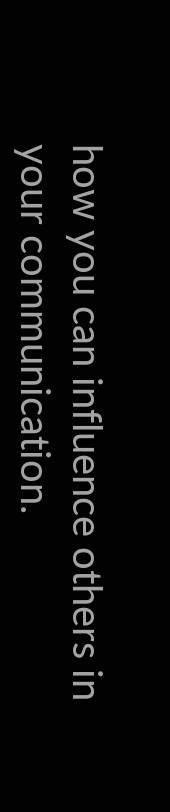how you can influence others in your communication.